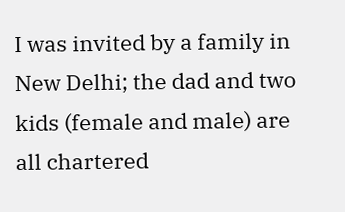I was invited by a family in New Delhi; the dad and two kids (female and male) are all chartered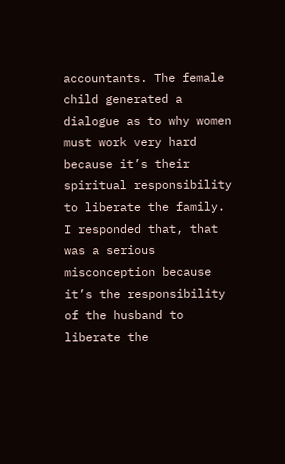accountants. The female child generated a dialogue as to why women must work very hard because it’s their spiritual responsibility to liberate the family. I responded that, that was a serious misconception because it’s the responsibility of the husband to liberate the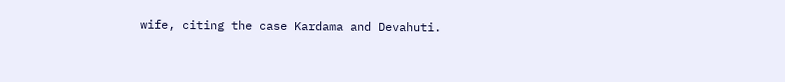wife, citing the case Kardama and Devahuti.